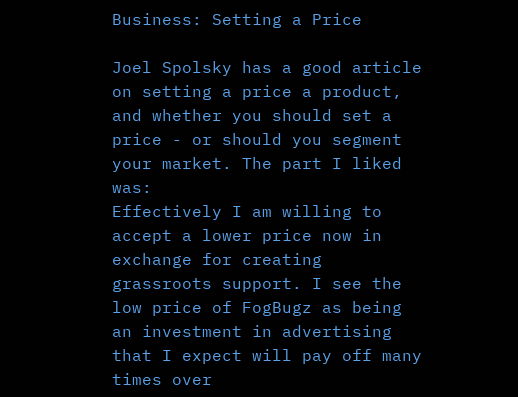Business: Setting a Price

Joel Spolsky has a good article on setting a price a product, and whether you should set a price - or should you segment your market. The part I liked was:
Effectively I am willing to accept a lower price now in exchange for creating grassroots support. I see the low price of FogBugz as being an investment in advertising that I expect will pay off many times over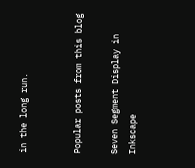in the long run.


Popular posts from this blog

Seven Segment Display in Inkscape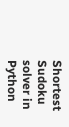Shortest Sudoku solver in Python